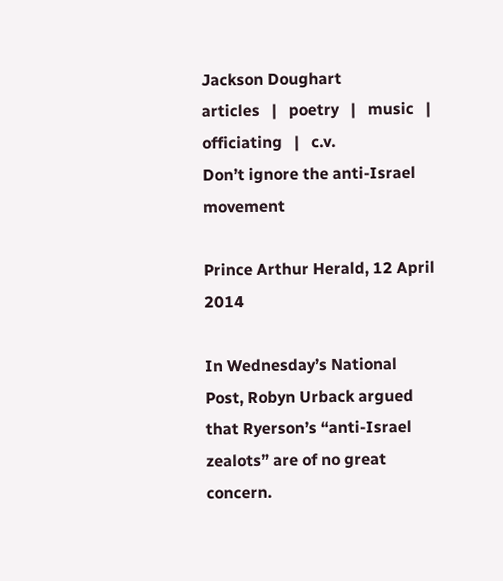Jackson Doughart
articles   |   poetry   |   music   |   officiating   |   c.v.
Don’t ignore the anti-Israel movement

Prince Arthur Herald, 12 April 2014

In Wednesday’s National Post, Robyn Urback argued that Ryerson’s “anti-Israel zealots” are of no great concern.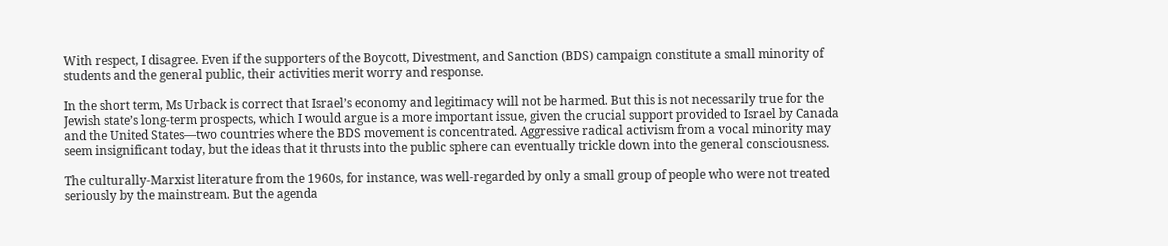With respect, I disagree. Even if the supporters of the Boycott, Divestment, and Sanction (BDS) campaign constitute a small minority of students and the general public, their activities merit worry and response.

In the short term, Ms Urback is correct that Israel’s economy and legitimacy will not be harmed. But this is not necessarily true for the Jewish state’s long-term prospects, which I would argue is a more important issue, given the crucial support provided to Israel by Canada and the United States—two countries where the BDS movement is concentrated. Aggressive radical activism from a vocal minority may seem insignificant today, but the ideas that it thrusts into the public sphere can eventually trickle down into the general consciousness.

The culturally-Marxist literature from the 1960s, for instance, was well-regarded by only a small group of people who were not treated seriously by the mainstream. But the agenda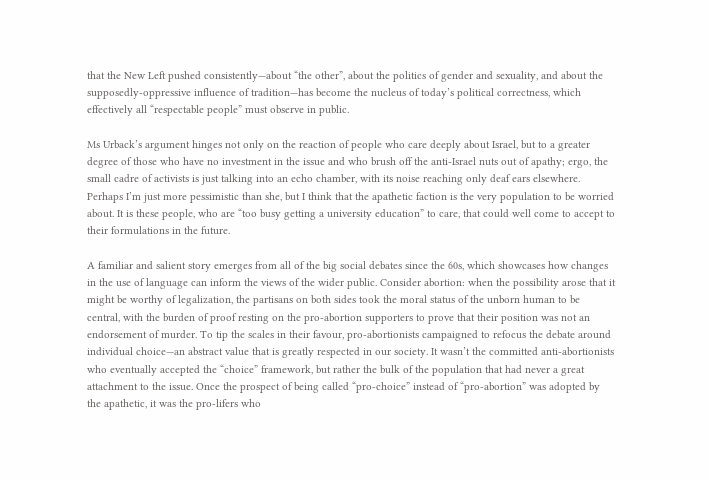that the New Left pushed consistently—about “the other”, about the politics of gender and sexuality, and about the supposedly-oppressive influence of tradition—has become the nucleus of today’s political correctness, which effectively all “respectable people” must observe in public.

Ms Urback’s argument hinges not only on the reaction of people who care deeply about Israel, but to a greater degree of those who have no investment in the issue and who brush off the anti-Israel nuts out of apathy; ergo, the small cadre of activists is just talking into an echo chamber, with its noise reaching only deaf ears elsewhere. Perhaps I’m just more pessimistic than she, but I think that the apathetic faction is the very population to be worried about. It is these people, who are “too busy getting a university education” to care, that could well come to accept to their formulations in the future.

A familiar and salient story emerges from all of the big social debates since the 60s, which showcases how changes in the use of language can inform the views of the wider public. Consider abortion: when the possibility arose that it might be worthy of legalization, the partisans on both sides took the moral status of the unborn human to be central, with the burden of proof resting on the pro-abortion supporters to prove that their position was not an endorsement of murder. To tip the scales in their favour, pro-abortionists campaigned to refocus the debate around individual choice—an abstract value that is greatly respected in our society. It wasn’t the committed anti-abortionists who eventually accepted the “choice” framework, but rather the bulk of the population that had never a great attachment to the issue. Once the prospect of being called “pro-choice” instead of “pro-abortion” was adopted by the apathetic, it was the pro-lifers who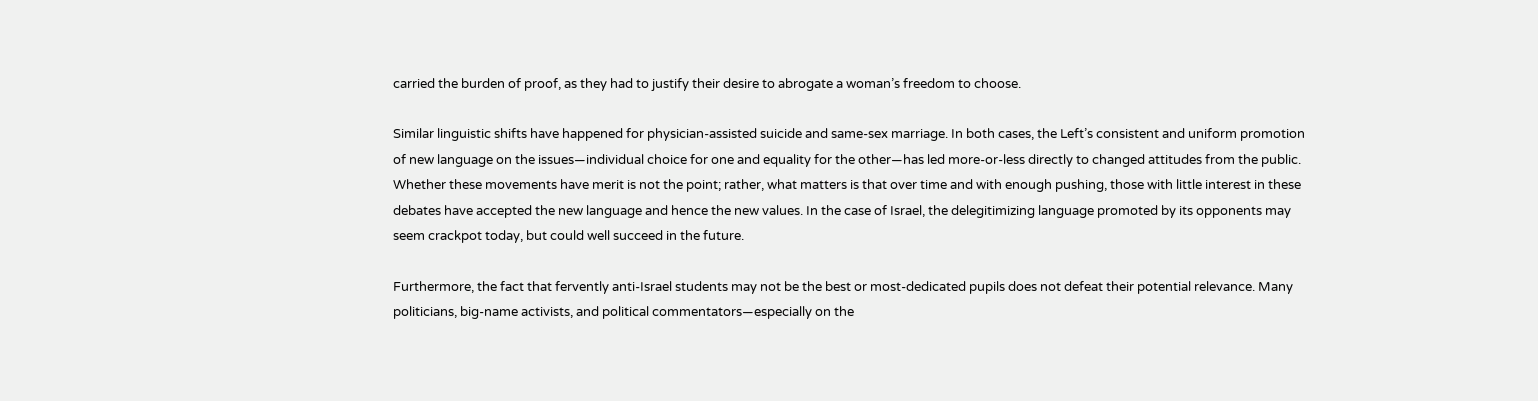carried the burden of proof, as they had to justify their desire to abrogate a woman’s freedom to choose.

Similar linguistic shifts have happened for physician-assisted suicide and same-sex marriage. In both cases, the Left’s consistent and uniform promotion of new language on the issues—individual choice for one and equality for the other—has led more-or-less directly to changed attitudes from the public. Whether these movements have merit is not the point; rather, what matters is that over time and with enough pushing, those with little interest in these debates have accepted the new language and hence the new values. In the case of Israel, the delegitimizing language promoted by its opponents may seem crackpot today, but could well succeed in the future.

Furthermore, the fact that fervently anti-Israel students may not be the best or most-dedicated pupils does not defeat their potential relevance. Many politicians, big-name activists, and political commentators—especially on the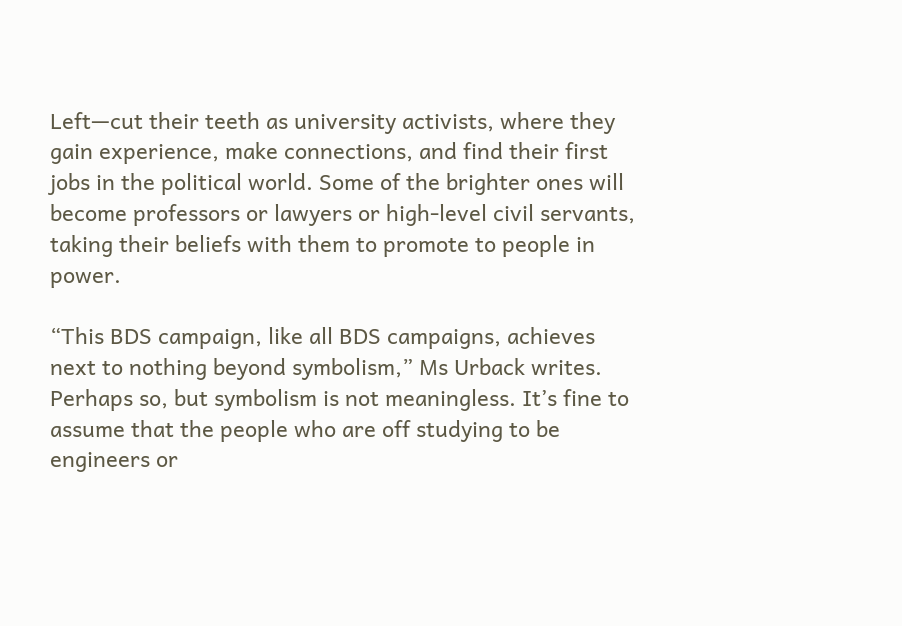Left—cut their teeth as university activists, where they gain experience, make connections, and find their first jobs in the political world. Some of the brighter ones will become professors or lawyers or high-level civil servants, taking their beliefs with them to promote to people in power.

“This BDS campaign, like all BDS campaigns, achieves next to nothing beyond symbolism,” Ms Urback writes. Perhaps so, but symbolism is not meaningless. It’s fine to assume that the people who are off studying to be engineers or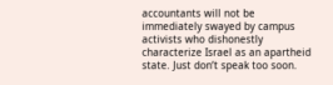accountants will not be immediately swayed by campus activists who dishonestly characterize Israel as an apartheid state. Just don’t speak too soon.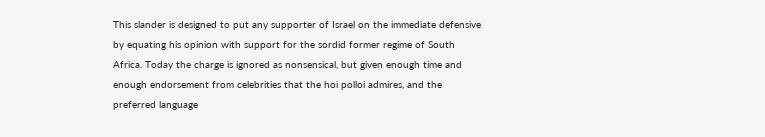This slander is designed to put any supporter of Israel on the immediate defensive by equating his opinion with support for the sordid former regime of South Africa. Today the charge is ignored as nonsensical, but given enough time and enough endorsement from celebrities that the hoi polloi admires, and the preferred language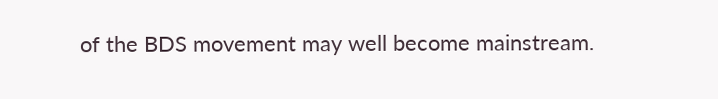of the BDS movement may well become mainstream.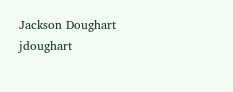Jackson Doughart jdoughart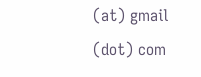(at) gmail (dot) com